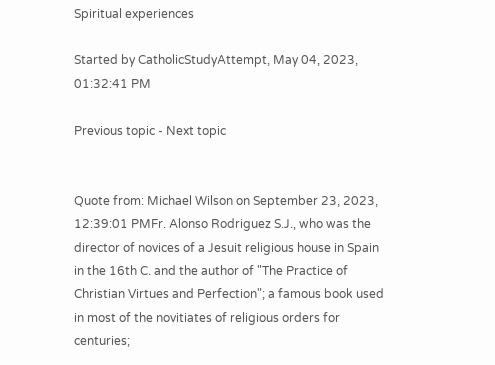Spiritual experiences

Started by CatholicStudyAttempt, May 04, 2023, 01:32:41 PM

Previous topic - Next topic


Quote from: Michael Wilson on September 23, 2023, 12:39:01 PMFr. Alonso Rodriguez S.J., who was the director of novices of a Jesuit religious house in Spain in the 16th C. and the author of "The Practice of Christian Virtues and Perfection"; a famous book used in most of the novitiates of religious orders for centuries;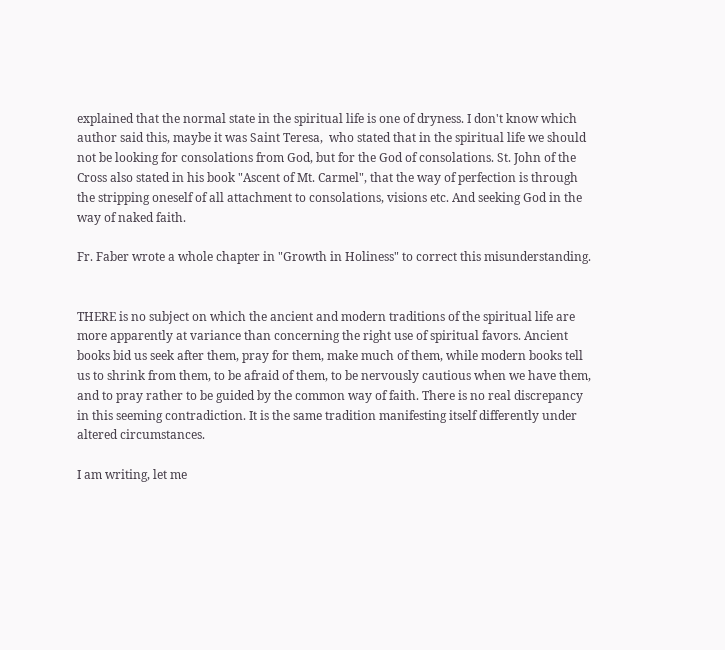explained that the normal state in the spiritual life is one of dryness. I don't know which author said this, maybe it was Saint Teresa,  who stated that in the spiritual life we should not be looking for consolations from God, but for the God of consolations. St. John of the Cross also stated in his book "Ascent of Mt. Carmel", that the way of perfection is through the stripping oneself of all attachment to consolations, visions etc. And seeking God in the way of naked faith.

Fr. Faber wrote a whole chapter in "Growth in Holiness" to correct this misunderstanding.


THERE is no subject on which the ancient and modern traditions of the spiritual life are more apparently at variance than concerning the right use of spiritual favors. Ancient books bid us seek after them, pray for them, make much of them, while modern books tell us to shrink from them, to be afraid of them, to be nervously cautious when we have them, and to pray rather to be guided by the common way of faith. There is no real discrepancy in this seeming contradiction. It is the same tradition manifesting itself differently under altered circumstances.

I am writing, let me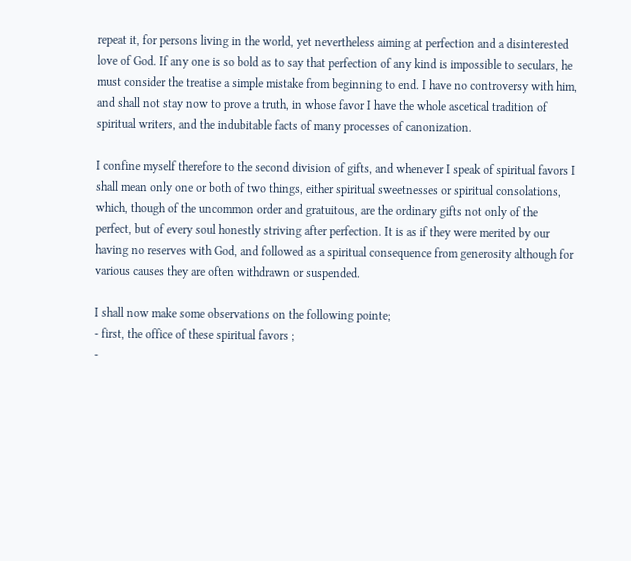repeat it, for persons living in the world, yet nevertheless aiming at perfection and a disinterested love of God. If any one is so bold as to say that perfection of any kind is impossible to seculars, he must consider the treatise a simple mistake from beginning to end. I have no controversy with him, and shall not stay now to prove a truth, in whose favor I have the whole ascetical tradition of spiritual writers, and the indubitable facts of many processes of canonization.

I confine myself therefore to the second division of gifts, and whenever I speak of spiritual favors I shall mean only one or both of two things, either spiritual sweetnesses or spiritual consolations, which, though of the uncommon order and gratuitous, are the ordinary gifts not only of the perfect, but of every soul honestly striving after perfection. It is as if they were merited by our having no reserves with God, and followed as a spiritual consequence from generosity although for various causes they are often withdrawn or suspended.

I shall now make some observations on the following pointe;
- first, the office of these spiritual favors ;
-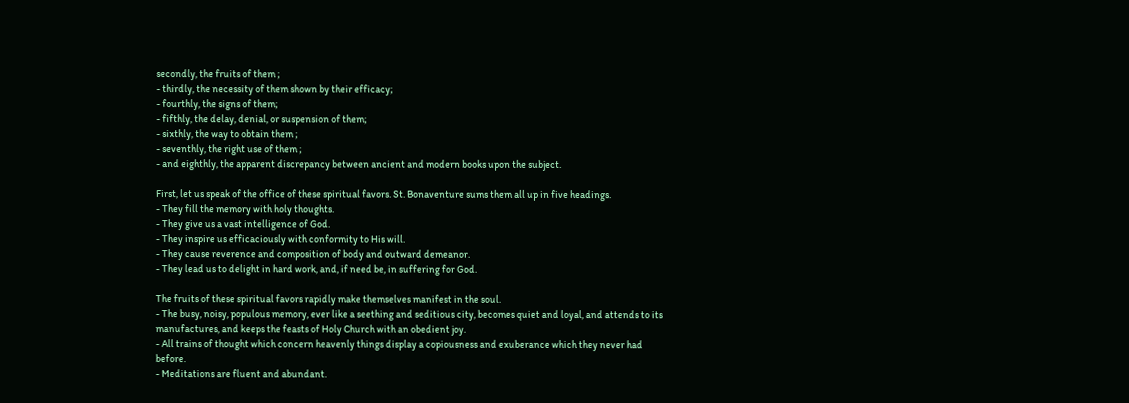secondly, the fruits of them ;
- thirdly, the necessity of them shown by their efficacy;
- fourthly, the signs of them;
- fifthly, the delay, denial, or suspension of them;
- sixthly, the way to obtain them ;
- seventhly, the right use of them ;
- and eighthly, the apparent discrepancy between ancient and modern books upon the subject.

First, let us speak of the office of these spiritual favors. St. Bonaventure sums them all up in five headings.
- They fill the memory with holy thoughts.
- They give us a vast intelligence of God.
- They inspire us efficaciously with conformity to His will.
- They cause reverence and composition of body and outward demeanor.
- They lead us to delight in hard work, and, if need be, in suffering for God.

The fruits of these spiritual favors rapidly make themselves manifest in the soul.
- The busy, noisy, populous memory, ever like a seething and seditious city, becomes quiet and loyal, and attends to its manufactures, and keeps the feasts of Holy Church with an obedient joy.
- All trains of thought which concern heavenly things display a copiousness and exuberance which they never had before.
- Meditations are fluent and abundant.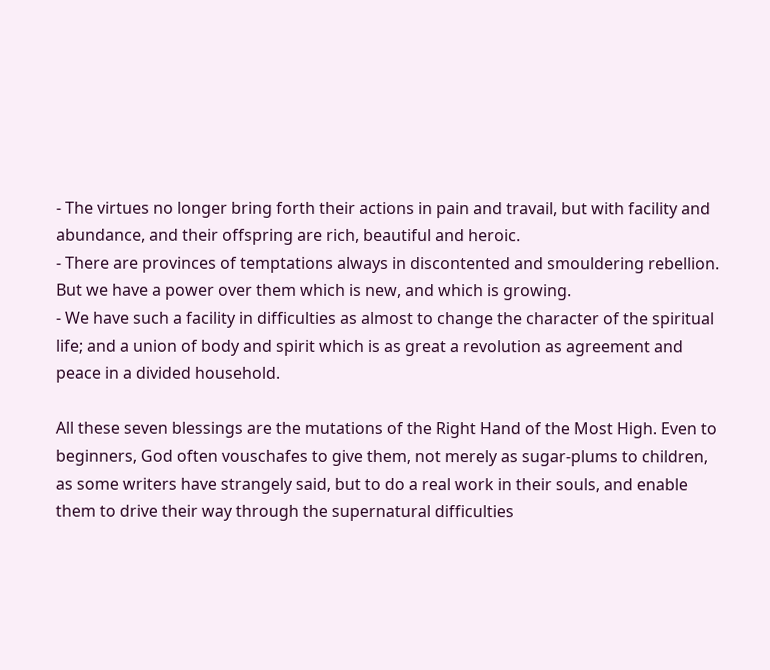- The virtues no longer bring forth their actions in pain and travail, but with facility and abundance, and their offspring are rich, beautiful and heroic.
- There are provinces of temptations always in discontented and smouldering rebellion. But we have a power over them which is new, and which is growing.
- We have such a facility in difficulties as almost to change the character of the spiritual life; and a union of body and spirit which is as great a revolution as agreement and peace in a divided household.

All these seven blessings are the mutations of the Right Hand of the Most High. Even to beginners, God often vouschafes to give them, not merely as sugar-plums to children, as some writers have strangely said, but to do a real work in their souls, and enable them to drive their way through the supernatural difficulties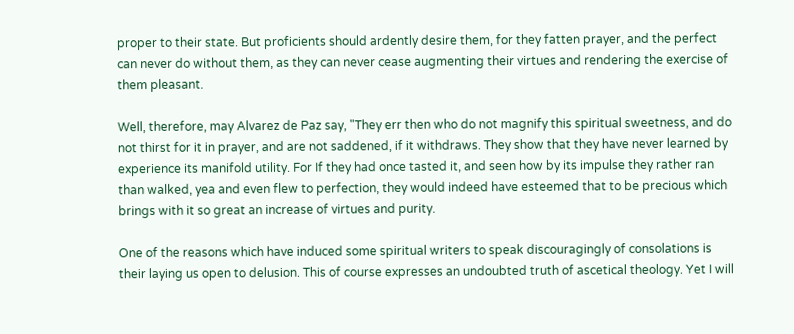proper to their state. But proficients should ardently desire them, for they fatten prayer, and the perfect can never do without them, as they can never cease augmenting their virtues and rendering the exercise of them pleasant.

Well, therefore, may Alvarez de Paz say, "They err then who do not magnify this spiritual sweetness, and do not thirst for it in prayer, and are not saddened, if it withdraws. They show that they have never learned by experience its manifold utility. For If they had once tasted it, and seen how by its impulse they rather ran than walked, yea and even flew to perfection, they would indeed have esteemed that to be precious which brings with it so great an increase of virtues and purity.

One of the reasons which have induced some spiritual writers to speak discouragingly of consolations is their laying us open to delusion. This of course expresses an undoubted truth of ascetical theology. Yet I will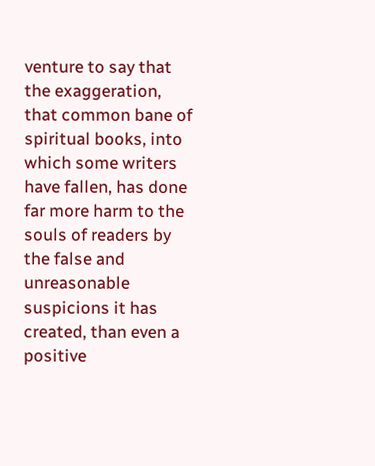venture to say that the exaggeration, that common bane of spiritual books, into which some writers have fallen, has done far more harm to the souls of readers by the false and unreasonable suspicions it has created, than even a positive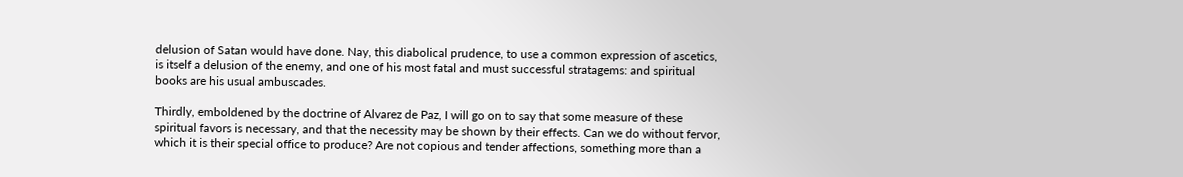delusion of Satan would have done. Nay, this diabolical prudence, to use a common expression of ascetics, is itself a delusion of the enemy, and one of his most fatal and must successful stratagems: and spiritual books are his usual ambuscades.

Thirdly, emboldened by the doctrine of Alvarez de Paz, I will go on to say that some measure of these spiritual favors is necessary, and that the necessity may be shown by their effects. Can we do without fervor, which it is their special office to produce? Are not copious and tender affections, something more than a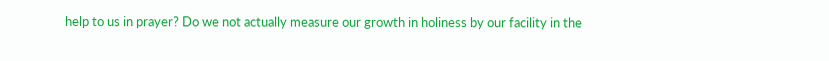help to us in prayer? Do we not actually measure our growth in holiness by our facility in the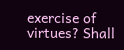exercise of virtues? Shall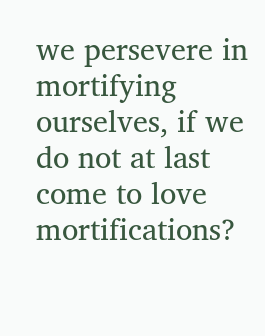we persevere in mortifying ourselves, if we do not at last come to love mortifications?